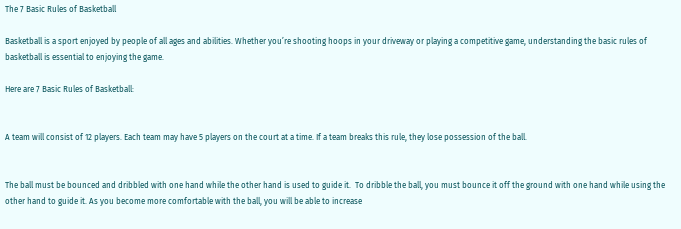The 7 Basic Rules of Basketball

Basketball is a sport enjoyed by people of all ages and abilities. Whether you’re shooting hoops in your driveway or playing a competitive game, understanding the basic rules of basketball is essential to enjoying the game.

Here are 7 Basic Rules of Basketball:


A team will consist of 12 players. Each team may have 5 players on the court at a time. If a team breaks this rule, they lose possession of the ball.


The ball must be bounced and dribbled with one hand while the other hand is used to guide it.  To dribble the ball, you must bounce it off the ground with one hand while using the other hand to guide it. As you become more comfortable with the ball, you will be able to increase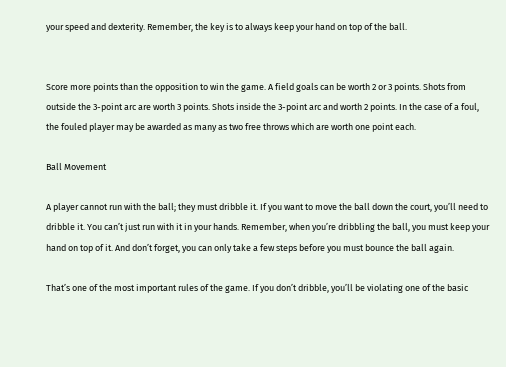your speed and dexterity. Remember, the key is to always keep your hand on top of the ball.


Score more points than the opposition to win the game. A field goals can be worth 2 or 3 points. Shots from outside the 3-point arc are worth 3 points. Shots inside the 3-point arc and worth 2 points. In the case of a foul, the fouled player may be awarded as many as two free throws which are worth one point each.

Ball Movement

A player cannot run with the ball; they must dribble it. If you want to move the ball down the court, you’ll need to dribble it. You can’t just run with it in your hands. Remember, when you’re dribbling the ball, you must keep your hand on top of it. And don’t forget, you can only take a few steps before you must bounce the ball again.

That’s one of the most important rules of the game. If you don’t dribble, you’ll be violating one of the basic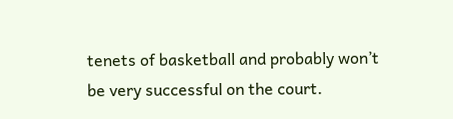tenets of basketball and probably won’t be very successful on the court.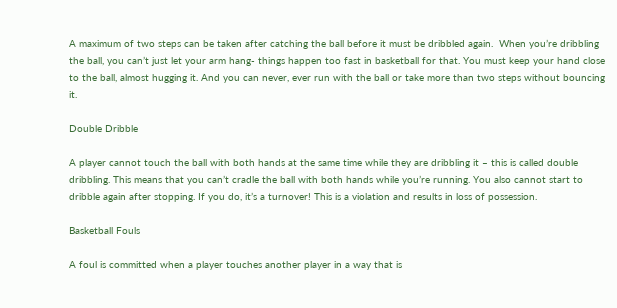A maximum of two steps can be taken after catching the ball before it must be dribbled again.  When you’re dribbling the ball, you can’t just let your arm hang- things happen too fast in basketball for that. You must keep your hand close to the ball, almost hugging it. And you can never, ever run with the ball or take more than two steps without bouncing it.

Double Dribble

A player cannot touch the ball with both hands at the same time while they are dribbling it – this is called double dribbling. This means that you can’t cradle the ball with both hands while you’re running. You also cannot start to dribble again after stopping. If you do, it’s a turnover! This is a violation and results in loss of possession.

Basketball Fouls

A foul is committed when a player touches another player in a way that is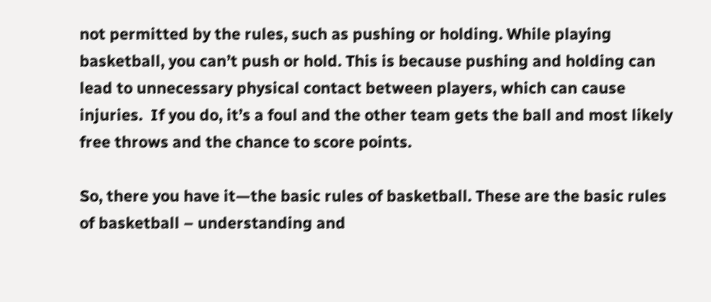not permitted by the rules, such as pushing or holding. While playing basketball, you can’t push or hold. This is because pushing and holding can lead to unnecessary physical contact between players, which can cause injuries.  If you do, it’s a foul and the other team gets the ball and most likely free throws and the chance to score points.

So, there you have it—the basic rules of basketball. These are the basic rules of basketball – understanding and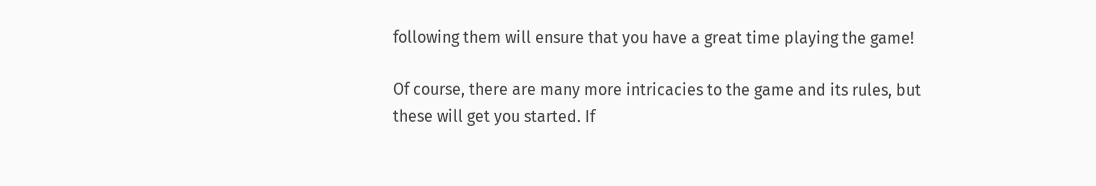following them will ensure that you have a great time playing the game!

Of course, there are many more intricacies to the game and its rules, but these will get you started. If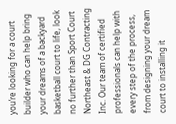you’re looking for a court builder who can help bring your dreams of a backyard basketball court to life, look no further than Sport Court Northeast & DG Contracting Inc. Our team of certified professionals can help with every step of the process, from designing your dream court to installing it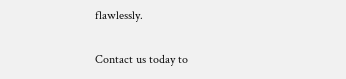flawlessly.

Contact us today to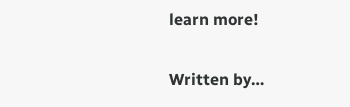learn more!

Written by…